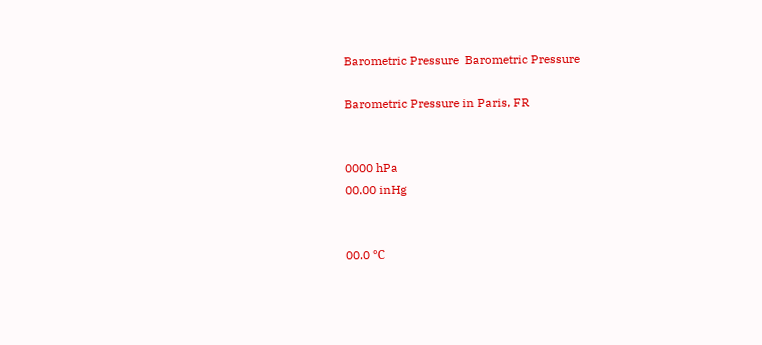Barometric Pressure  Barometric Pressure

Barometric Pressure in Paris, FR


0000 hPa
00.00 inHg


00.0 ℃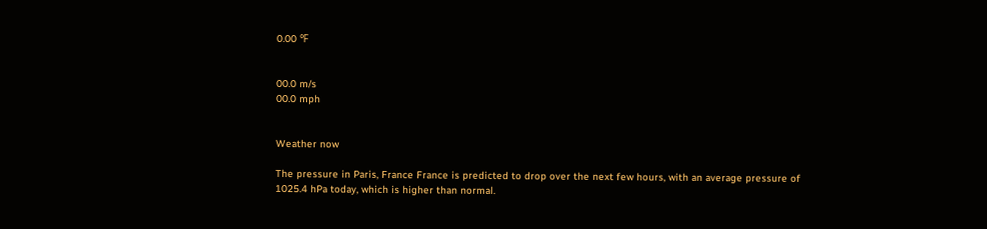0.00 ℉


00.0 m/s
00.0 mph


Weather now

The pressure in Paris, France France is predicted to drop over the next few hours, with an average pressure of 1025.4 hPa today, which is higher than normal.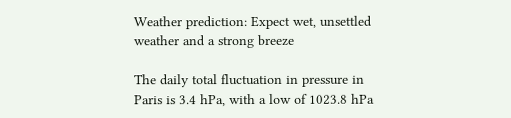Weather prediction: Expect wet, unsettled weather and a strong breeze

The daily total fluctuation in pressure in Paris is 3.4 hPa, with a low of 1023.8 hPa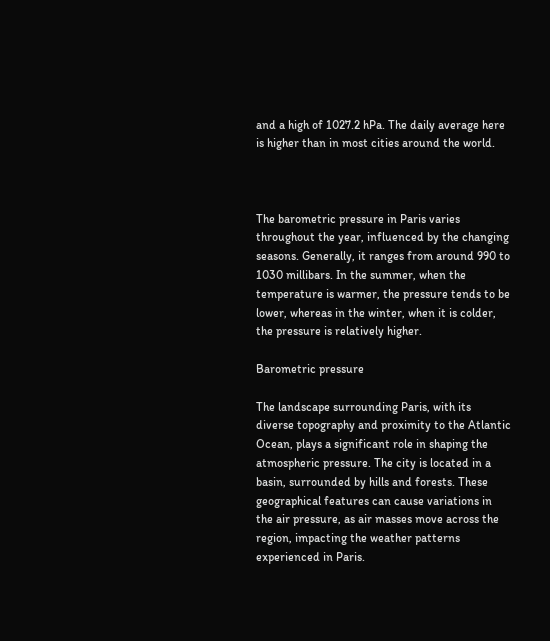and a high of 1027.2 hPa. The daily average here is higher than in most cities around the world.



The barometric pressure in Paris varies throughout the year, influenced by the changing seasons. Generally, it ranges from around 990 to 1030 millibars. In the summer, when the temperature is warmer, the pressure tends to be lower, whereas in the winter, when it is colder, the pressure is relatively higher.

Barometric pressure

The landscape surrounding Paris, with its diverse topography and proximity to the Atlantic Ocean, plays a significant role in shaping the atmospheric pressure. The city is located in a basin, surrounded by hills and forests. These geographical features can cause variations in the air pressure, as air masses move across the region, impacting the weather patterns experienced in Paris.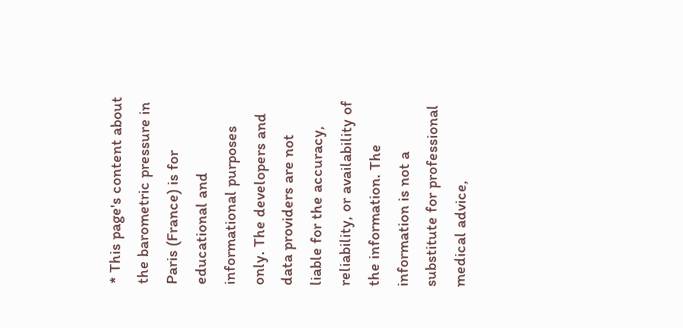* This page's content about the barometric pressure in Paris (France) is for educational and informational purposes only. The developers and data providers are not liable for the accuracy, reliability, or availability of the information. The information is not a substitute for professional medical advice,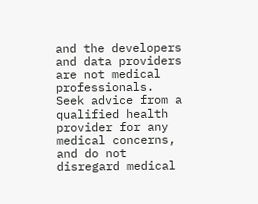and the developers and data providers are not medical professionals. Seek advice from a qualified health provider for any medical concerns, and do not disregard medical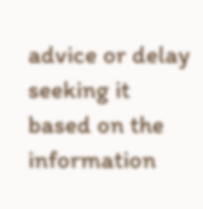advice or delay seeking it based on the information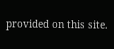provided on this site.